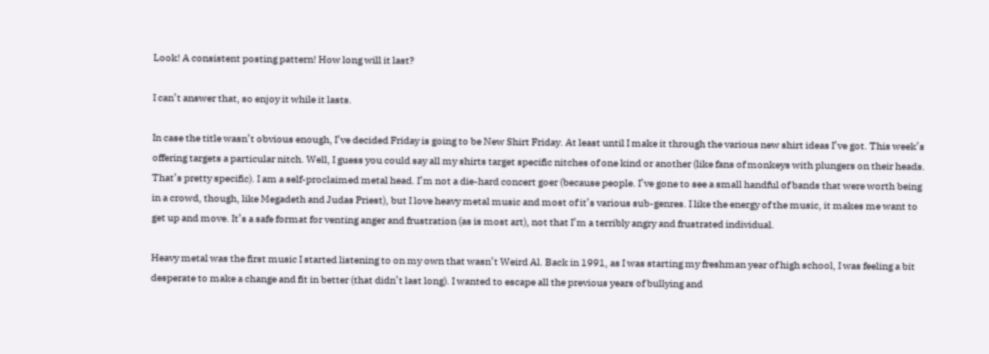Look! A consistent posting pattern! How long will it last?

I can’t answer that, so enjoy it while it lasts.

In case the title wasn’t obvious enough, I’ve decided Friday is going to be New Shirt Friday. At least until I make it through the various new shirt ideas I’ve got. This week’s offering targets a particular nitch. Well, I guess you could say all my shirts target specific nitches of one kind or another (like fans of monkeys with plungers on their heads. That’s pretty specific). I am a self-proclaimed metal head. I’m not a die-hard concert goer (because people. I’ve gone to see a small handful of bands that were worth being in a crowd, though, like Megadeth and Judas Priest), but I love heavy metal music and most of it’s various sub-genres. I like the energy of the music, it makes me want to get up and move. It’s a safe format for venting anger and frustration (as is most art), not that I’m a terribly angry and frustrated individual.

Heavy metal was the first music I started listening to on my own that wasn’t Weird Al. Back in 1991, as I was starting my freshman year of high school, I was feeling a bit desperate to make a change and fit in better (that didn’t last long). I wanted to escape all the previous years of bullying and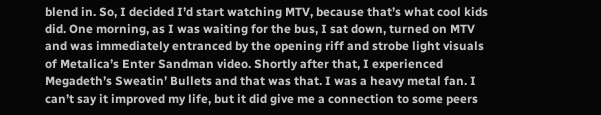blend in. So, I decided I’d start watching MTV, because that’s what cool kids did. One morning, as I was waiting for the bus, I sat down, turned on MTV and was immediately entranced by the opening riff and strobe light visuals of Metalica’s Enter Sandman video. Shortly after that, I experienced Megadeth’s Sweatin’ Bullets and that was that. I was a heavy metal fan. I can’t say it improved my life, but it did give me a connection to some peers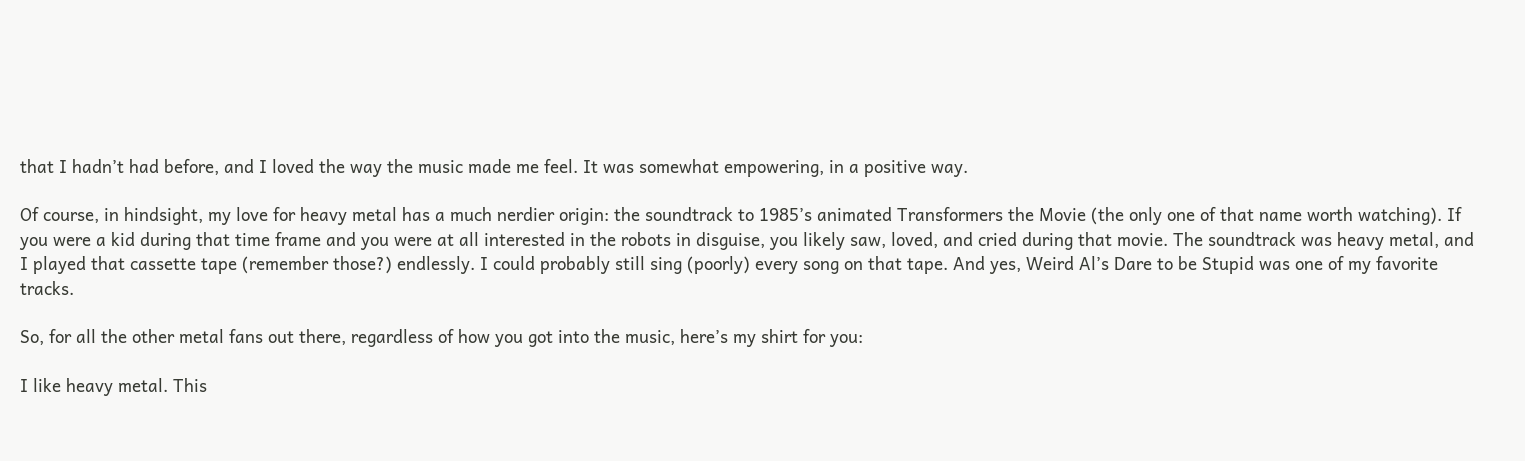that I hadn’t had before, and I loved the way the music made me feel. It was somewhat empowering, in a positive way.

Of course, in hindsight, my love for heavy metal has a much nerdier origin: the soundtrack to 1985’s animated Transformers the Movie (the only one of that name worth watching). If you were a kid during that time frame and you were at all interested in the robots in disguise, you likely saw, loved, and cried during that movie. The soundtrack was heavy metal, and I played that cassette tape (remember those?) endlessly. I could probably still sing (poorly) every song on that tape. And yes, Weird Al’s Dare to be Stupid was one of my favorite tracks.

So, for all the other metal fans out there, regardless of how you got into the music, here’s my shirt for you:

I like heavy metal. This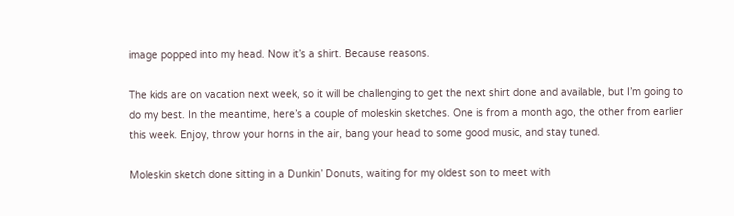image popped into my head. Now it’s a shirt. Because reasons.

The kids are on vacation next week, so it will be challenging to get the next shirt done and available, but I’m going to do my best. In the meantime, here’s a couple of moleskin sketches. One is from a month ago, the other from earlier this week. Enjoy, throw your horns in the air, bang your head to some good music, and stay tuned.

Moleskin sketch done sitting in a Dunkin’ Donuts, waiting for my oldest son to meet with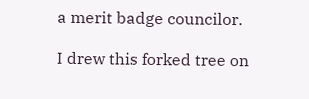a merit badge councilor.

I drew this forked tree on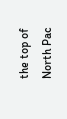the top of North Pac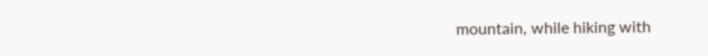mountain, while hiking with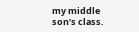my middle son’s class.